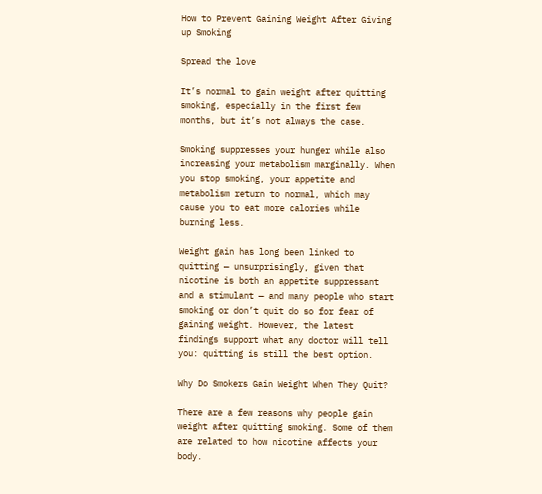How to Prevent Gaining Weight After Giving up Smoking

Spread the love

It’s normal to gain weight after quitting smoking, especially in the first few months, but it’s not always the case.

Smoking suppresses your hunger while also increasing your metabolism marginally. When you stop smoking, your appetite and metabolism return to normal, which may cause you to eat more calories while burning less.

Weight gain has long been linked to quitting — unsurprisingly, given that nicotine is both an appetite suppressant and a stimulant — and many people who start smoking or don’t quit do so for fear of gaining weight. However, the latest findings support what any doctor will tell you: quitting is still the best option.

Why Do Smokers Gain Weight When They Quit?

There are a few reasons why people gain weight after quitting smoking. Some of them are related to how nicotine affects your body.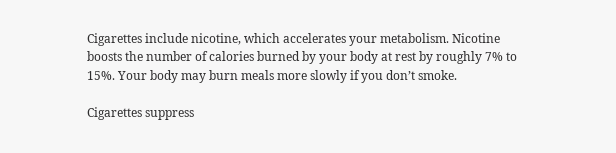Cigarettes include nicotine, which accelerates your metabolism. Nicotine boosts the number of calories burned by your body at rest by roughly 7% to 15%. Your body may burn meals more slowly if you don’t smoke.

Cigarettes suppress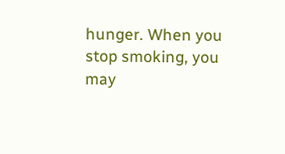hunger. When you stop smoking, you may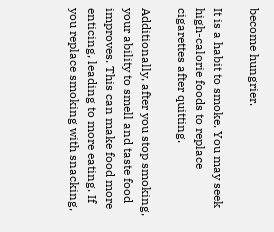become hungrier.

It is a habit to smoke. You may seek high-calorie foods to replace cigarettes after quitting.

Additionally, after you stop smoking, your ability to smell and taste food improves. This can make food more enticing, leading to more eating. If you replace smoking with snacking,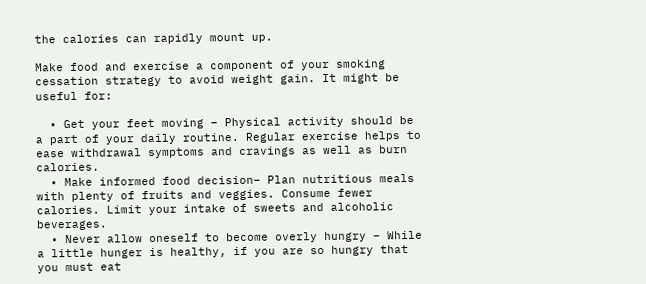the calories can rapidly mount up.

Make food and exercise a component of your smoking cessation strategy to avoid weight gain. It might be useful for:

  • Get your feet moving – Physical activity should be a part of your daily routine. Regular exercise helps to ease withdrawal symptoms and cravings as well as burn calories.
  • Make informed food decision– Plan nutritious meals with plenty of fruits and veggies. Consume fewer calories. Limit your intake of sweets and alcoholic beverages.
  • Never allow oneself to become overly hungry – While a little hunger is healthy, if you are so hungry that you must eat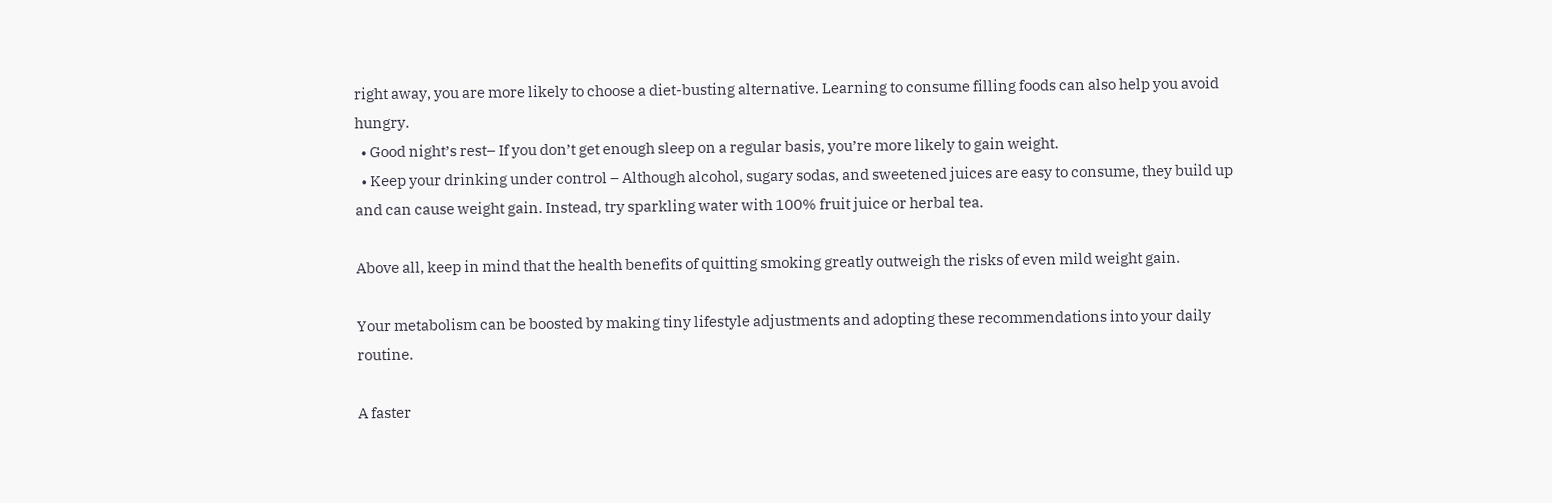right away, you are more likely to choose a diet-busting alternative. Learning to consume filling foods can also help you avoid hungry.
  • Good night’s rest– If you don’t get enough sleep on a regular basis, you’re more likely to gain weight.
  • Keep your drinking under control – Although alcohol, sugary sodas, and sweetened juices are easy to consume, they build up and can cause weight gain. Instead, try sparkling water with 100% fruit juice or herbal tea.

Above all, keep in mind that the health benefits of quitting smoking greatly outweigh the risks of even mild weight gain.

Your metabolism can be boosted by making tiny lifestyle adjustments and adopting these recommendations into your daily routine.

A faster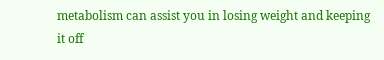metabolism can assist you in losing weight and keeping it off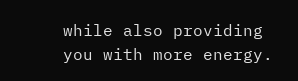while also providing you with more energy.